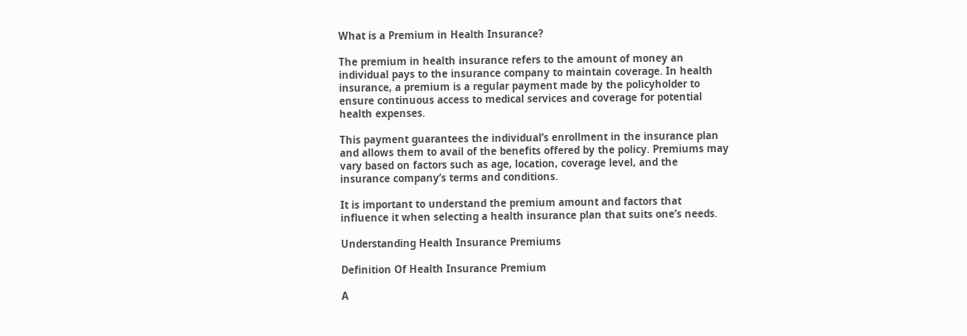What is a Premium in Health Insurance?

The premium in health insurance refers to the amount of money an individual pays to the insurance company to maintain coverage. In health insurance, a premium is a regular payment made by the policyholder to ensure continuous access to medical services and coverage for potential health expenses.

This payment guarantees the individual’s enrollment in the insurance plan and allows them to avail of the benefits offered by the policy. Premiums may vary based on factors such as age, location, coverage level, and the insurance company’s terms and conditions.

It is important to understand the premium amount and factors that influence it when selecting a health insurance plan that suits one’s needs.

Understanding Health Insurance Premiums

Definition Of Health Insurance Premium

A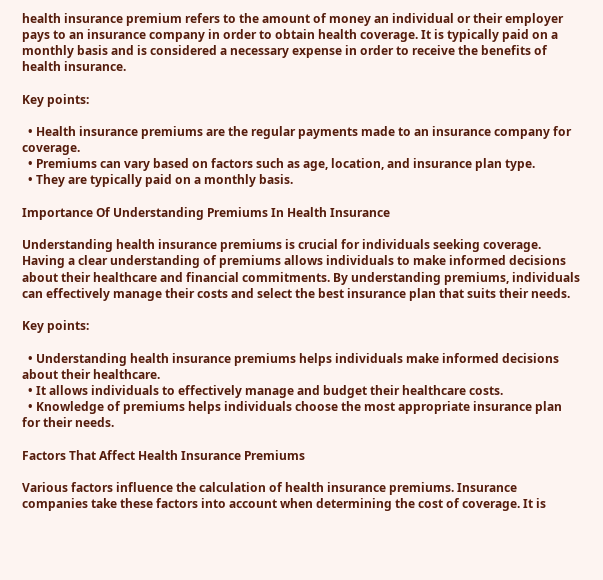health insurance premium refers to the amount of money an individual or their employer pays to an insurance company in order to obtain health coverage. It is typically paid on a monthly basis and is considered a necessary expense in order to receive the benefits of health insurance.

Key points:

  • Health insurance premiums are the regular payments made to an insurance company for coverage.
  • Premiums can vary based on factors such as age, location, and insurance plan type.
  • They are typically paid on a monthly basis.

Importance Of Understanding Premiums In Health Insurance

Understanding health insurance premiums is crucial for individuals seeking coverage. Having a clear understanding of premiums allows individuals to make informed decisions about their healthcare and financial commitments. By understanding premiums, individuals can effectively manage their costs and select the best insurance plan that suits their needs.

Key points:

  • Understanding health insurance premiums helps individuals make informed decisions about their healthcare.
  • It allows individuals to effectively manage and budget their healthcare costs.
  • Knowledge of premiums helps individuals choose the most appropriate insurance plan for their needs.

Factors That Affect Health Insurance Premiums

Various factors influence the calculation of health insurance premiums. Insurance companies take these factors into account when determining the cost of coverage. It is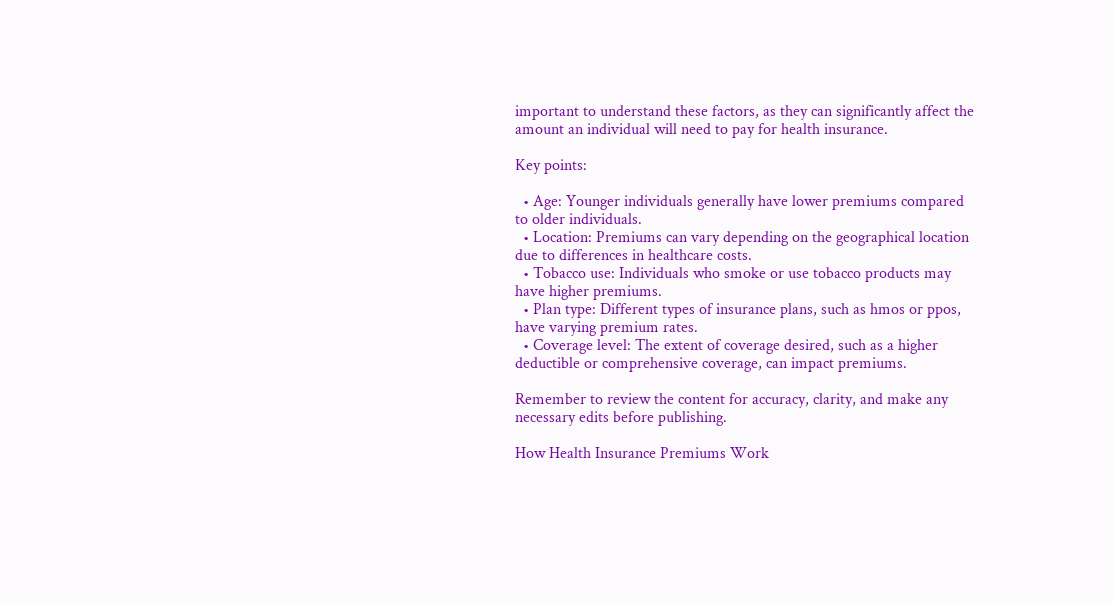important to understand these factors, as they can significantly affect the amount an individual will need to pay for health insurance.

Key points:

  • Age: Younger individuals generally have lower premiums compared to older individuals.
  • Location: Premiums can vary depending on the geographical location due to differences in healthcare costs.
  • Tobacco use: Individuals who smoke or use tobacco products may have higher premiums.
  • Plan type: Different types of insurance plans, such as hmos or ppos, have varying premium rates.
  • Coverage level: The extent of coverage desired, such as a higher deductible or comprehensive coverage, can impact premiums.

Remember to review the content for accuracy, clarity, and make any necessary edits before publishing.

How Health Insurance Premiums Work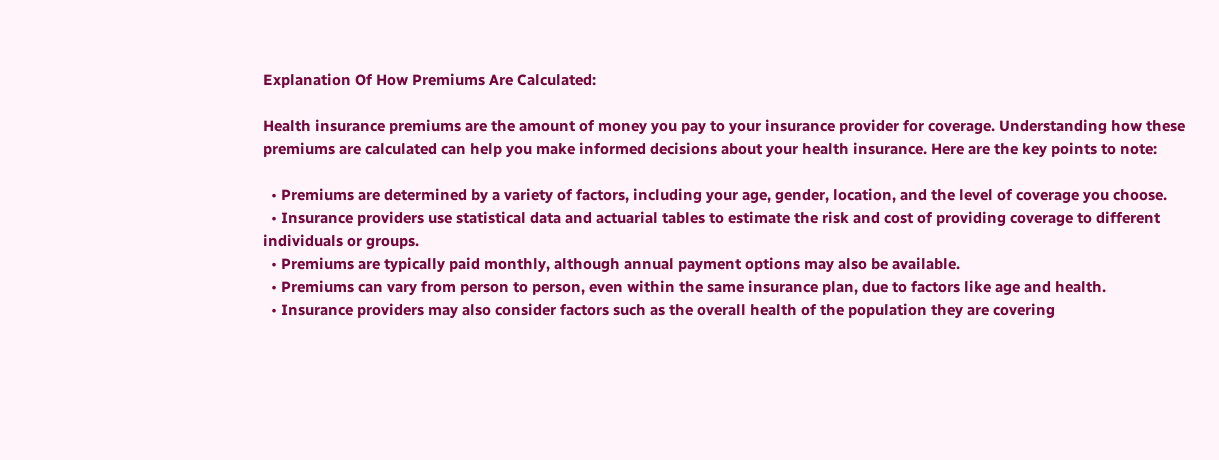Explanation Of How Premiums Are Calculated:

Health insurance premiums are the amount of money you pay to your insurance provider for coverage. Understanding how these premiums are calculated can help you make informed decisions about your health insurance. Here are the key points to note:

  • Premiums are determined by a variety of factors, including your age, gender, location, and the level of coverage you choose.
  • Insurance providers use statistical data and actuarial tables to estimate the risk and cost of providing coverage to different individuals or groups.
  • Premiums are typically paid monthly, although annual payment options may also be available.
  • Premiums can vary from person to person, even within the same insurance plan, due to factors like age and health.
  • Insurance providers may also consider factors such as the overall health of the population they are covering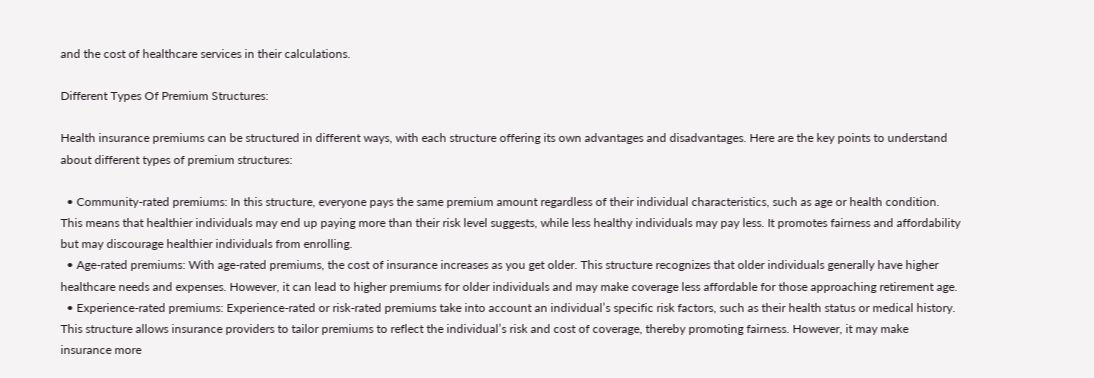and the cost of healthcare services in their calculations.

Different Types Of Premium Structures:

Health insurance premiums can be structured in different ways, with each structure offering its own advantages and disadvantages. Here are the key points to understand about different types of premium structures:

  • Community-rated premiums: In this structure, everyone pays the same premium amount regardless of their individual characteristics, such as age or health condition. This means that healthier individuals may end up paying more than their risk level suggests, while less healthy individuals may pay less. It promotes fairness and affordability but may discourage healthier individuals from enrolling.
  • Age-rated premiums: With age-rated premiums, the cost of insurance increases as you get older. This structure recognizes that older individuals generally have higher healthcare needs and expenses. However, it can lead to higher premiums for older individuals and may make coverage less affordable for those approaching retirement age.
  • Experience-rated premiums: Experience-rated or risk-rated premiums take into account an individual’s specific risk factors, such as their health status or medical history. This structure allows insurance providers to tailor premiums to reflect the individual’s risk and cost of coverage, thereby promoting fairness. However, it may make insurance more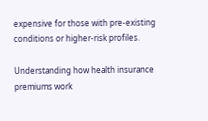expensive for those with pre-existing conditions or higher-risk profiles.

Understanding how health insurance premiums work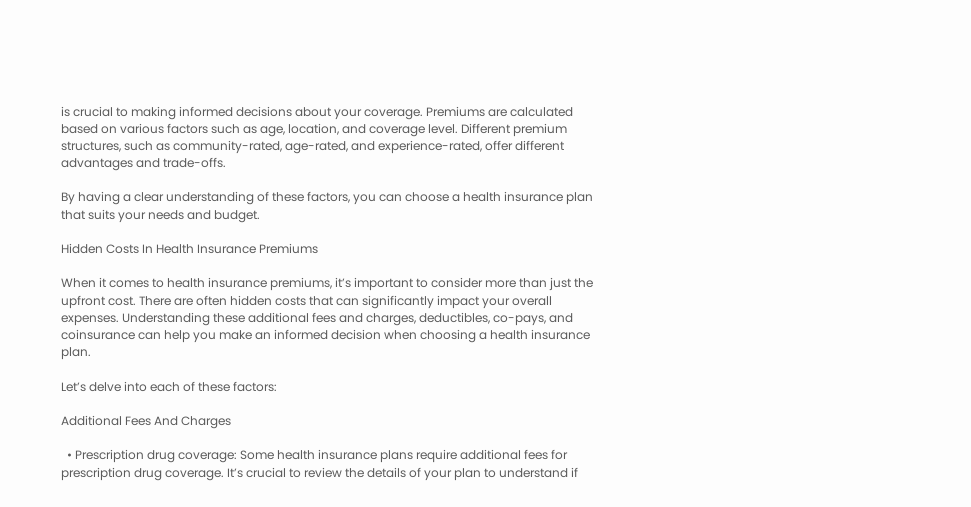is crucial to making informed decisions about your coverage. Premiums are calculated based on various factors such as age, location, and coverage level. Different premium structures, such as community-rated, age-rated, and experience-rated, offer different advantages and trade-offs.

By having a clear understanding of these factors, you can choose a health insurance plan that suits your needs and budget.

Hidden Costs In Health Insurance Premiums

When it comes to health insurance premiums, it’s important to consider more than just the upfront cost. There are often hidden costs that can significantly impact your overall expenses. Understanding these additional fees and charges, deductibles, co-pays, and coinsurance can help you make an informed decision when choosing a health insurance plan.

Let’s delve into each of these factors:

Additional Fees And Charges

  • Prescription drug coverage: Some health insurance plans require additional fees for prescription drug coverage. It’s crucial to review the details of your plan to understand if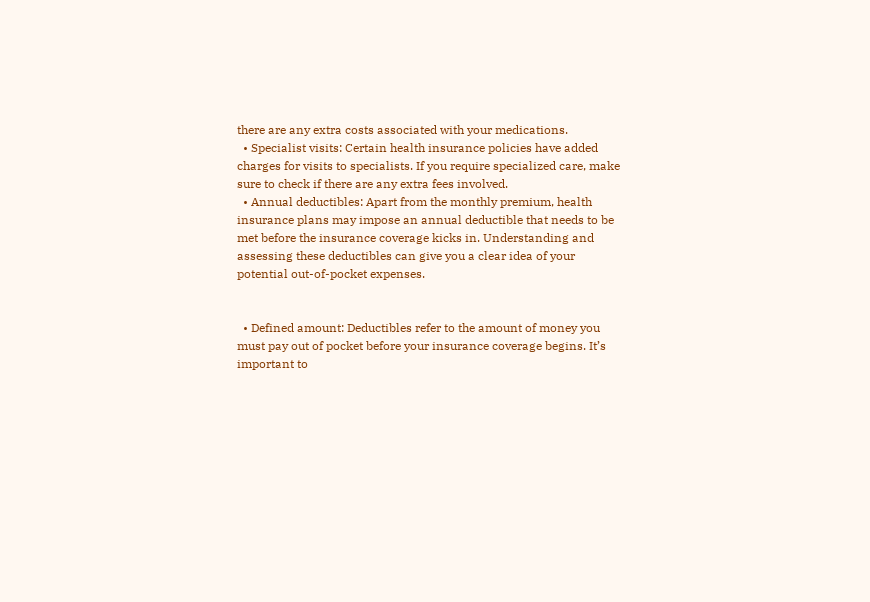there are any extra costs associated with your medications.
  • Specialist visits: Certain health insurance policies have added charges for visits to specialists. If you require specialized care, make sure to check if there are any extra fees involved.
  • Annual deductibles: Apart from the monthly premium, health insurance plans may impose an annual deductible that needs to be met before the insurance coverage kicks in. Understanding and assessing these deductibles can give you a clear idea of your potential out-of-pocket expenses.


  • Defined amount: Deductibles refer to the amount of money you must pay out of pocket before your insurance coverage begins. It’s important to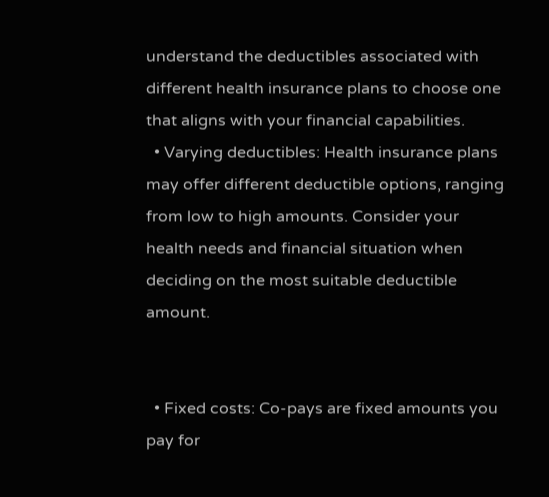understand the deductibles associated with different health insurance plans to choose one that aligns with your financial capabilities.
  • Varying deductibles: Health insurance plans may offer different deductible options, ranging from low to high amounts. Consider your health needs and financial situation when deciding on the most suitable deductible amount.


  • Fixed costs: Co-pays are fixed amounts you pay for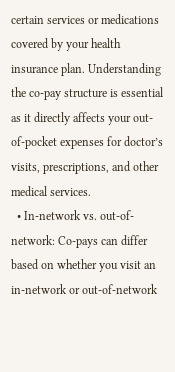certain services or medications covered by your health insurance plan. Understanding the co-pay structure is essential as it directly affects your out-of-pocket expenses for doctor’s visits, prescriptions, and other medical services.
  • In-network vs. out-of-network: Co-pays can differ based on whether you visit an in-network or out-of-network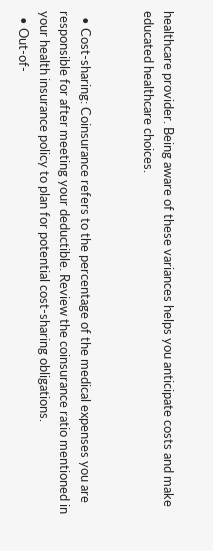healthcare provider. Being aware of these variances helps you anticipate costs and make educated healthcare choices.


  • Cost-sharing: Coinsurance refers to the percentage of the medical expenses you are responsible for after meeting your deductible. Review the coinsurance ratio mentioned in your health insurance policy to plan for potential cost-sharing obligations.
  • Out-of-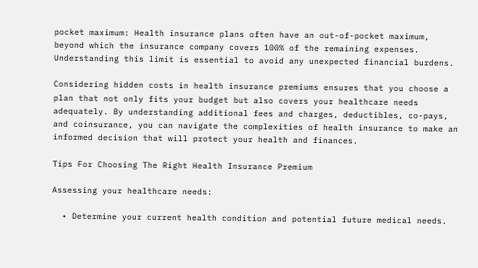pocket maximum: Health insurance plans often have an out-of-pocket maximum, beyond which the insurance company covers 100% of the remaining expenses. Understanding this limit is essential to avoid any unexpected financial burdens.

Considering hidden costs in health insurance premiums ensures that you choose a plan that not only fits your budget but also covers your healthcare needs adequately. By understanding additional fees and charges, deductibles, co-pays, and coinsurance, you can navigate the complexities of health insurance to make an informed decision that will protect your health and finances.

Tips For Choosing The Right Health Insurance Premium

Assessing your healthcare needs:

  • Determine your current health condition and potential future medical needs.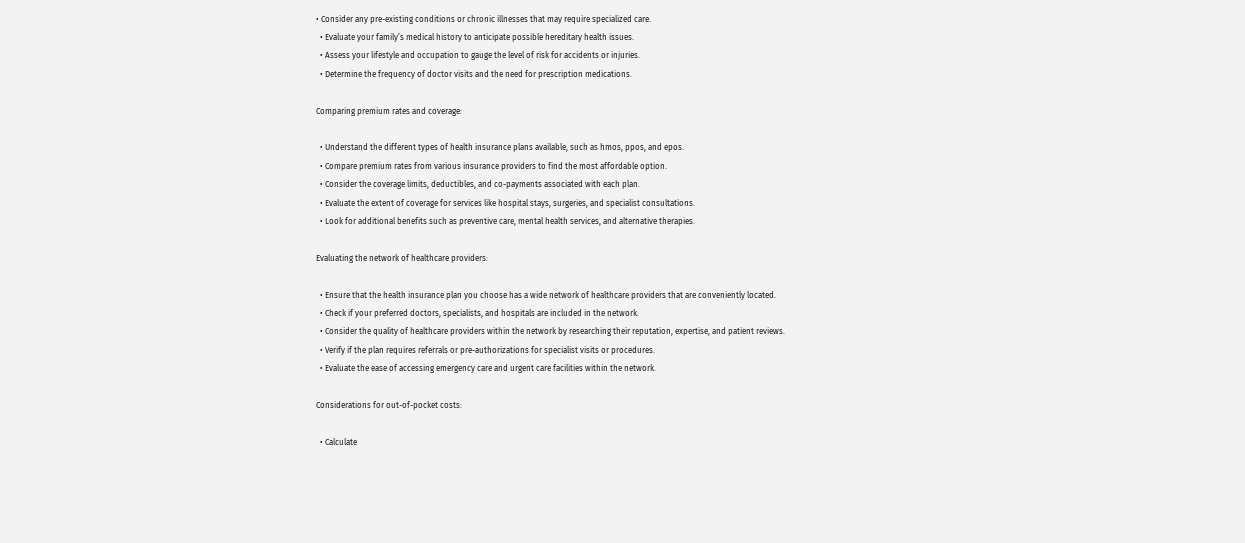• Consider any pre-existing conditions or chronic illnesses that may require specialized care.
  • Evaluate your family’s medical history to anticipate possible hereditary health issues.
  • Assess your lifestyle and occupation to gauge the level of risk for accidents or injuries.
  • Determine the frequency of doctor visits and the need for prescription medications.

Comparing premium rates and coverage:

  • Understand the different types of health insurance plans available, such as hmos, ppos, and epos.
  • Compare premium rates from various insurance providers to find the most affordable option.
  • Consider the coverage limits, deductibles, and co-payments associated with each plan.
  • Evaluate the extent of coverage for services like hospital stays, surgeries, and specialist consultations.
  • Look for additional benefits such as preventive care, mental health services, and alternative therapies.

Evaluating the network of healthcare providers:

  • Ensure that the health insurance plan you choose has a wide network of healthcare providers that are conveniently located.
  • Check if your preferred doctors, specialists, and hospitals are included in the network.
  • Consider the quality of healthcare providers within the network by researching their reputation, expertise, and patient reviews.
  • Verify if the plan requires referrals or pre-authorizations for specialist visits or procedures.
  • Evaluate the ease of accessing emergency care and urgent care facilities within the network.

Considerations for out-of-pocket costs:

  • Calculate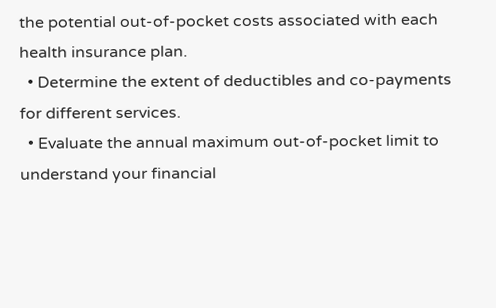the potential out-of-pocket costs associated with each health insurance plan.
  • Determine the extent of deductibles and co-payments for different services.
  • Evaluate the annual maximum out-of-pocket limit to understand your financial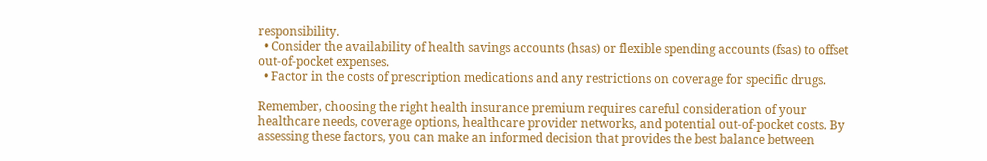responsibility.
  • Consider the availability of health savings accounts (hsas) or flexible spending accounts (fsas) to offset out-of-pocket expenses.
  • Factor in the costs of prescription medications and any restrictions on coverage for specific drugs.

Remember, choosing the right health insurance premium requires careful consideration of your healthcare needs, coverage options, healthcare provider networks, and potential out-of-pocket costs. By assessing these factors, you can make an informed decision that provides the best balance between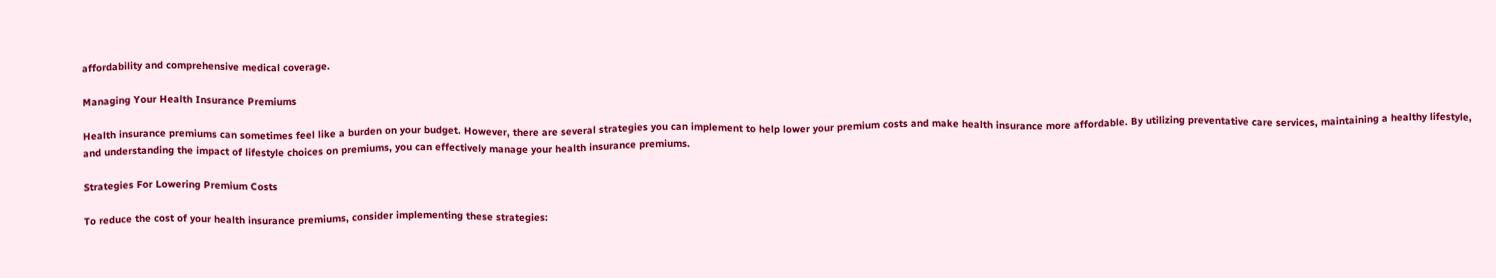affordability and comprehensive medical coverage.

Managing Your Health Insurance Premiums

Health insurance premiums can sometimes feel like a burden on your budget. However, there are several strategies you can implement to help lower your premium costs and make health insurance more affordable. By utilizing preventative care services, maintaining a healthy lifestyle, and understanding the impact of lifestyle choices on premiums, you can effectively manage your health insurance premiums.

Strategies For Lowering Premium Costs

To reduce the cost of your health insurance premiums, consider implementing these strategies: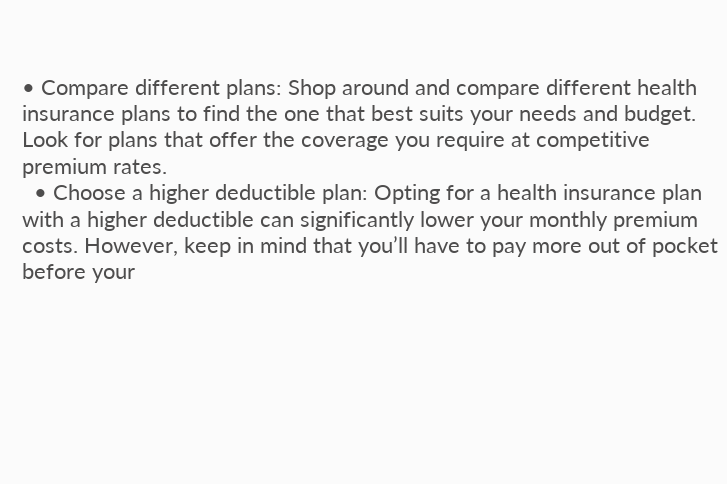• Compare different plans: Shop around and compare different health insurance plans to find the one that best suits your needs and budget. Look for plans that offer the coverage you require at competitive premium rates.
  • Choose a higher deductible plan: Opting for a health insurance plan with a higher deductible can significantly lower your monthly premium costs. However, keep in mind that you’ll have to pay more out of pocket before your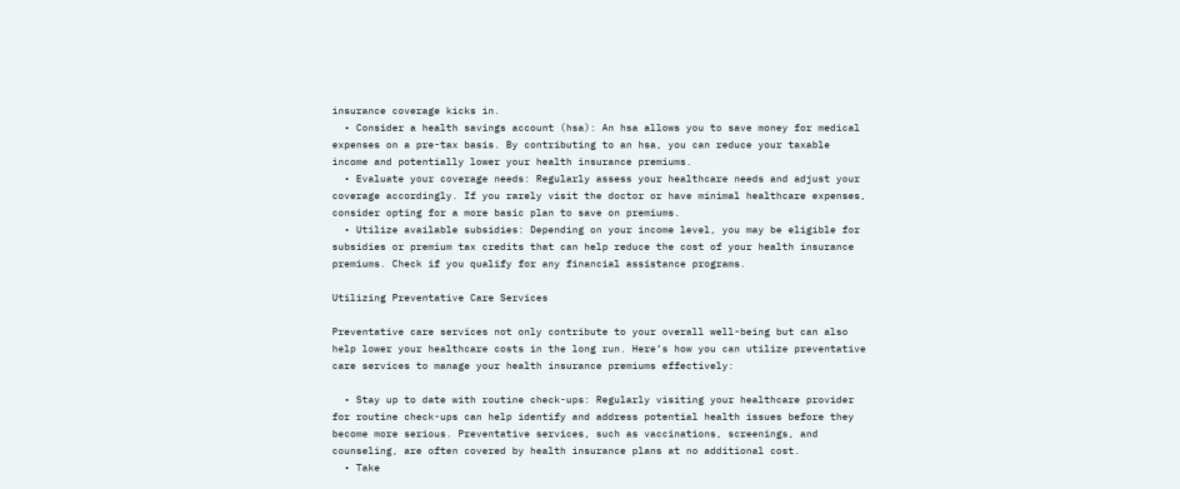insurance coverage kicks in.
  • Consider a health savings account (hsa): An hsa allows you to save money for medical expenses on a pre-tax basis. By contributing to an hsa, you can reduce your taxable income and potentially lower your health insurance premiums.
  • Evaluate your coverage needs: Regularly assess your healthcare needs and adjust your coverage accordingly. If you rarely visit the doctor or have minimal healthcare expenses, consider opting for a more basic plan to save on premiums.
  • Utilize available subsidies: Depending on your income level, you may be eligible for subsidies or premium tax credits that can help reduce the cost of your health insurance premiums. Check if you qualify for any financial assistance programs.

Utilizing Preventative Care Services

Preventative care services not only contribute to your overall well-being but can also help lower your healthcare costs in the long run. Here’s how you can utilize preventative care services to manage your health insurance premiums effectively:

  • Stay up to date with routine check-ups: Regularly visiting your healthcare provider for routine check-ups can help identify and address potential health issues before they become more serious. Preventative services, such as vaccinations, screenings, and counseling, are often covered by health insurance plans at no additional cost.
  • Take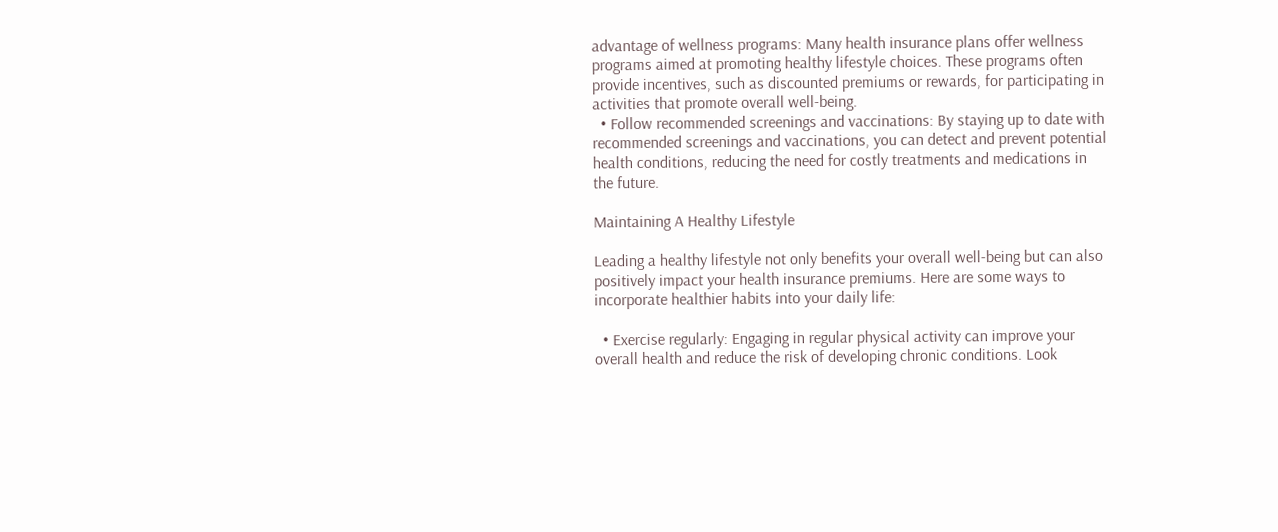advantage of wellness programs: Many health insurance plans offer wellness programs aimed at promoting healthy lifestyle choices. These programs often provide incentives, such as discounted premiums or rewards, for participating in activities that promote overall well-being.
  • Follow recommended screenings and vaccinations: By staying up to date with recommended screenings and vaccinations, you can detect and prevent potential health conditions, reducing the need for costly treatments and medications in the future.

Maintaining A Healthy Lifestyle

Leading a healthy lifestyle not only benefits your overall well-being but can also positively impact your health insurance premiums. Here are some ways to incorporate healthier habits into your daily life:

  • Exercise regularly: Engaging in regular physical activity can improve your overall health and reduce the risk of developing chronic conditions. Look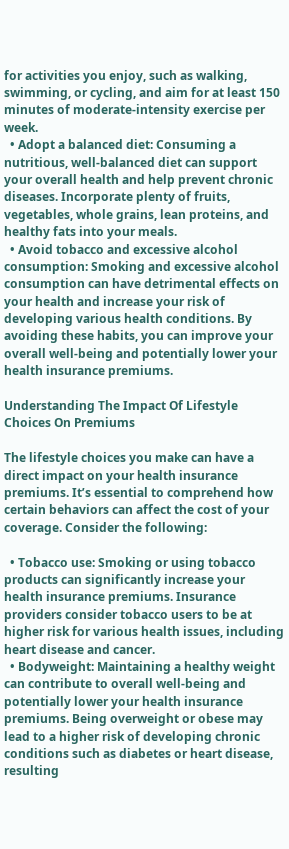for activities you enjoy, such as walking, swimming, or cycling, and aim for at least 150 minutes of moderate-intensity exercise per week.
  • Adopt a balanced diet: Consuming a nutritious, well-balanced diet can support your overall health and help prevent chronic diseases. Incorporate plenty of fruits, vegetables, whole grains, lean proteins, and healthy fats into your meals.
  • Avoid tobacco and excessive alcohol consumption: Smoking and excessive alcohol consumption can have detrimental effects on your health and increase your risk of developing various health conditions. By avoiding these habits, you can improve your overall well-being and potentially lower your health insurance premiums.

Understanding The Impact Of Lifestyle Choices On Premiums

The lifestyle choices you make can have a direct impact on your health insurance premiums. It’s essential to comprehend how certain behaviors can affect the cost of your coverage. Consider the following:

  • Tobacco use: Smoking or using tobacco products can significantly increase your health insurance premiums. Insurance providers consider tobacco users to be at higher risk for various health issues, including heart disease and cancer.
  • Bodyweight: Maintaining a healthy weight can contribute to overall well-being and potentially lower your health insurance premiums. Being overweight or obese may lead to a higher risk of developing chronic conditions such as diabetes or heart disease, resulting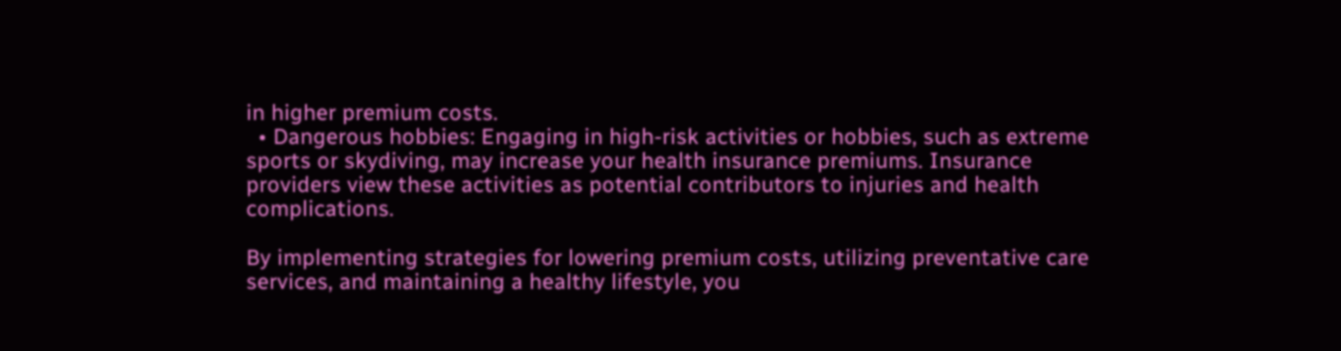in higher premium costs.
  • Dangerous hobbies: Engaging in high-risk activities or hobbies, such as extreme sports or skydiving, may increase your health insurance premiums. Insurance providers view these activities as potential contributors to injuries and health complications.

By implementing strategies for lowering premium costs, utilizing preventative care services, and maintaining a healthy lifestyle, you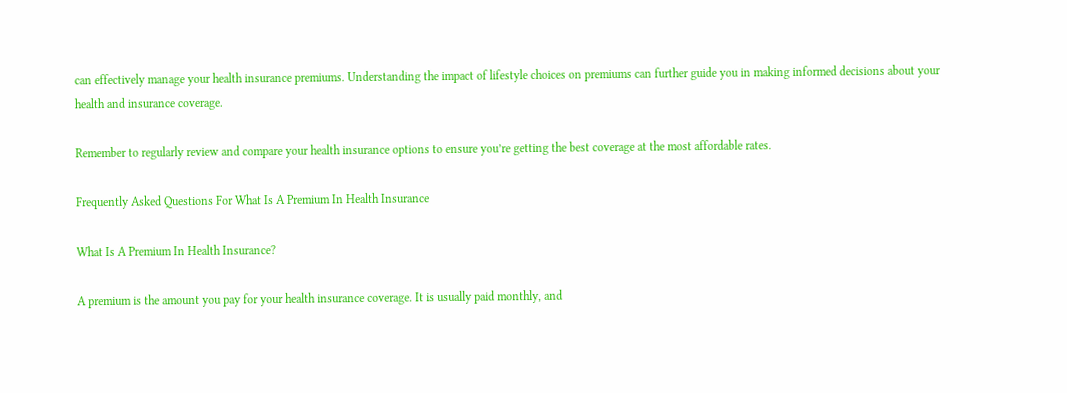can effectively manage your health insurance premiums. Understanding the impact of lifestyle choices on premiums can further guide you in making informed decisions about your health and insurance coverage.

Remember to regularly review and compare your health insurance options to ensure you’re getting the best coverage at the most affordable rates.

Frequently Asked Questions For What Is A Premium In Health Insurance

What Is A Premium In Health Insurance?

A premium is the amount you pay for your health insurance coverage. It is usually paid monthly, and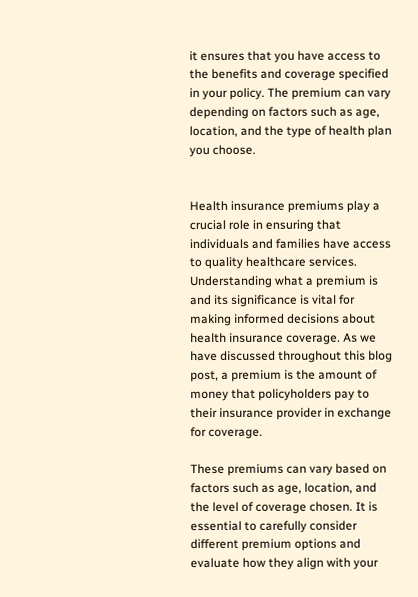it ensures that you have access to the benefits and coverage specified in your policy. The premium can vary depending on factors such as age, location, and the type of health plan you choose.


Health insurance premiums play a crucial role in ensuring that individuals and families have access to quality healthcare services. Understanding what a premium is and its significance is vital for making informed decisions about health insurance coverage. As we have discussed throughout this blog post, a premium is the amount of money that policyholders pay to their insurance provider in exchange for coverage.

These premiums can vary based on factors such as age, location, and the level of coverage chosen. It is essential to carefully consider different premium options and evaluate how they align with your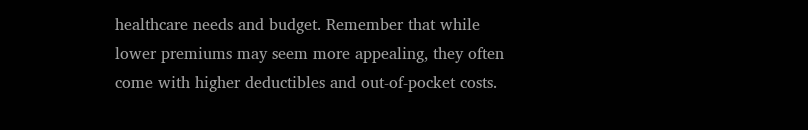healthcare needs and budget. Remember that while lower premiums may seem more appealing, they often come with higher deductibles and out-of-pocket costs.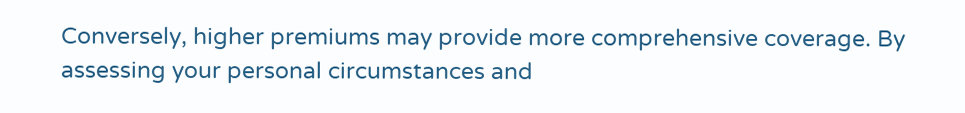Conversely, higher premiums may provide more comprehensive coverage. By assessing your personal circumstances and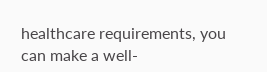healthcare requirements, you can make a well-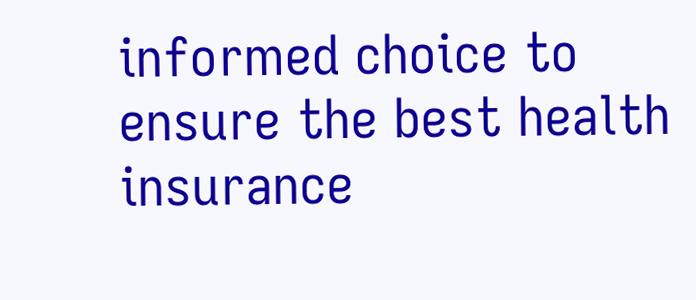informed choice to ensure the best health insurance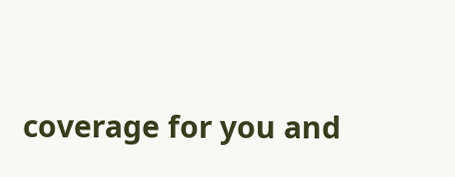coverage for you and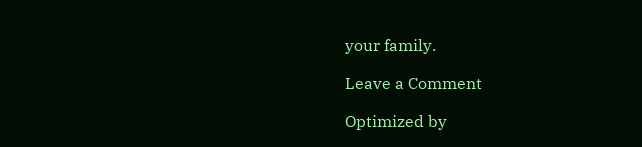your family.

Leave a Comment

Optimized by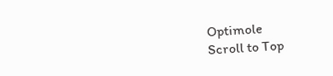Optimole
Scroll to Top